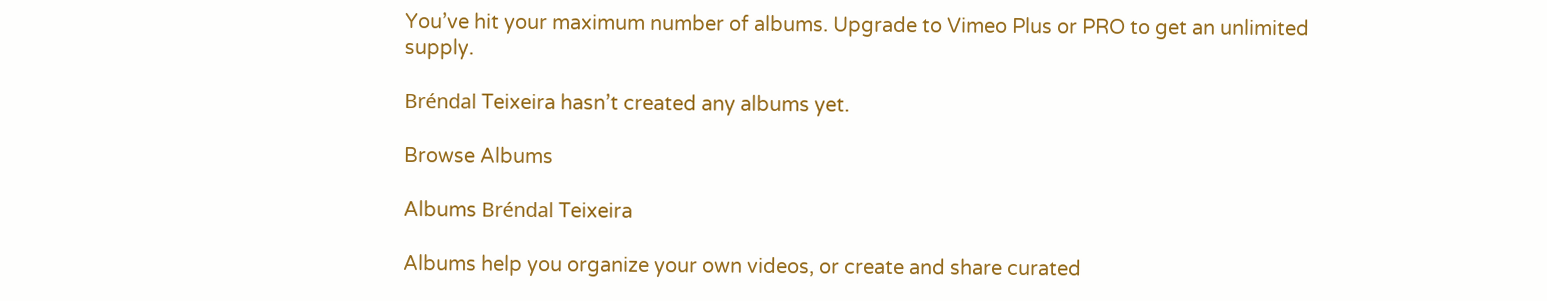You’ve hit your maximum number of albums. Upgrade to Vimeo Plus or PRO to get an unlimited supply.

Bréndal Teixeira hasn’t created any albums yet.

Browse Albums

Albums Bréndal Teixeira

Albums help you organize your own videos, or create and share curated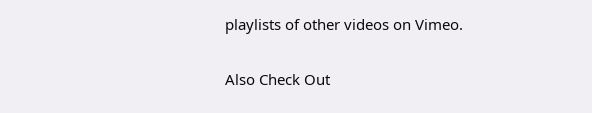playlists of other videos on Vimeo.

Also Check Out